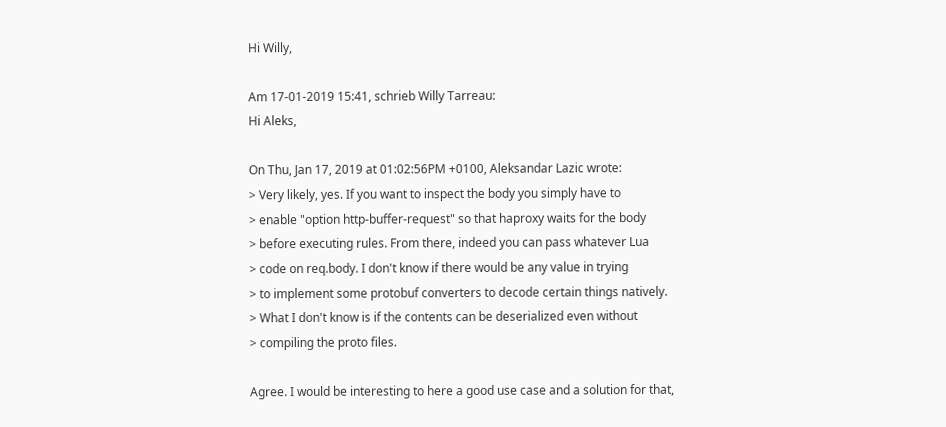Hi Willy,

Am 17-01-2019 15:41, schrieb Willy Tarreau:
Hi Aleks,

On Thu, Jan 17, 2019 at 01:02:56PM +0100, Aleksandar Lazic wrote:
> Very likely, yes. If you want to inspect the body you simply have to
> enable "option http-buffer-request" so that haproxy waits for the body
> before executing rules. From there, indeed you can pass whatever Lua
> code on req.body. I don't know if there would be any value in trying
> to implement some protobuf converters to decode certain things natively.
> What I don't know is if the contents can be deserialized even without
> compiling the proto files.

Agree. I would be interesting to here a good use case and a solution for that,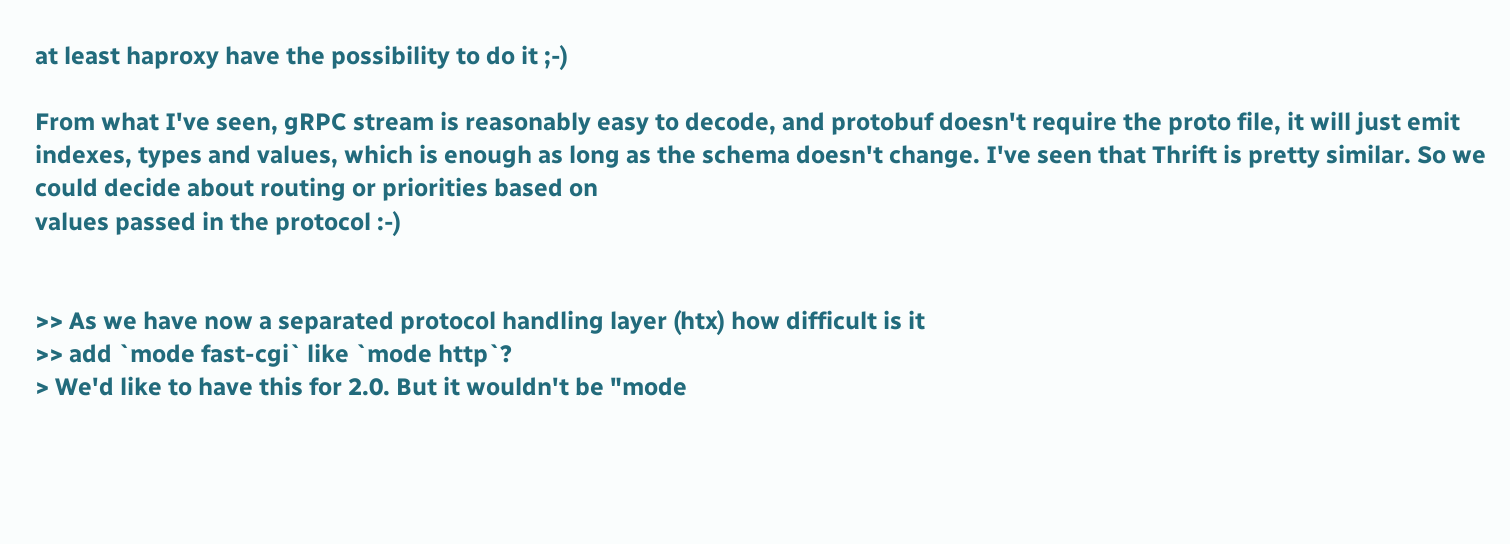at least haproxy have the possibility to do it ;-)

From what I've seen, gRPC stream is reasonably easy to decode, and protobuf doesn't require the proto file, it will just emit indexes, types and values, which is enough as long as the schema doesn't change. I've seen that Thrift is pretty similar. So we could decide about routing or priorities based on
values passed in the protocol :-)


>> As we have now a separated protocol handling layer (htx) how difficult is it
>> add `mode fast-cgi` like `mode http`?
> We'd like to have this for 2.0. But it wouldn't be "mode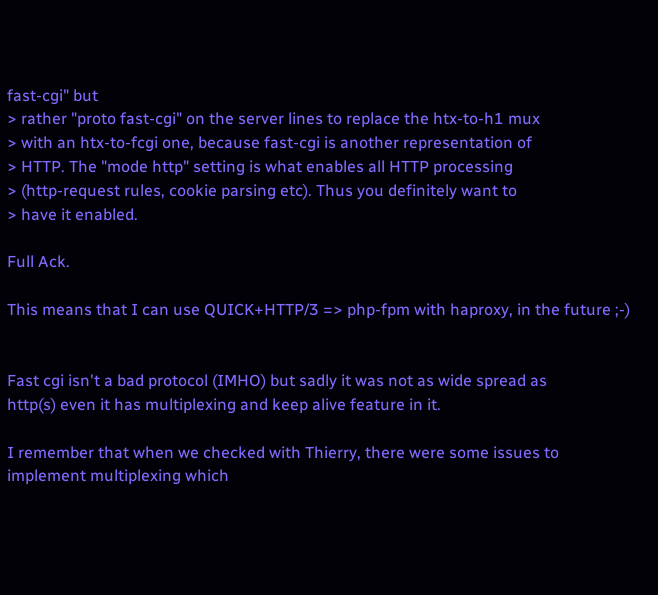fast-cgi" but
> rather "proto fast-cgi" on the server lines to replace the htx-to-h1 mux
> with an htx-to-fcgi one, because fast-cgi is another representation of
> HTTP. The "mode http" setting is what enables all HTTP processing
> (http-request rules, cookie parsing etc). Thus you definitely want to
> have it enabled.

Full Ack.

This means that I can use QUICK+HTTP/3 => php-fpm with haproxy, in the future ;-)


Fast cgi isn't a bad protocol (IMHO) but sadly it was not as wide spread as
http(s) even it has multiplexing and keep alive feature in it.

I remember that when we checked with Thierry, there were some issues to
implement multiplexing which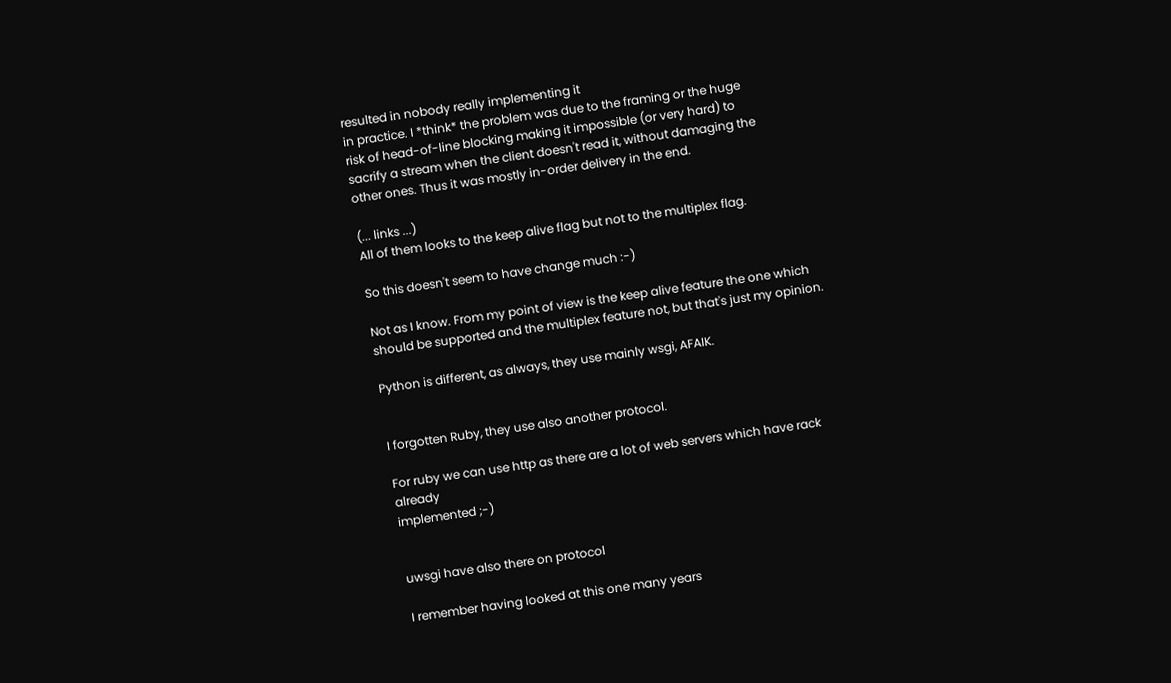resulted in nobody really implementing it
in practice. I *think* the problem was due to the framing or the huge
risk of head-of-line blocking making it impossible (or very hard) to
sacrify a stream when the client doesn't read it, without damaging the
other ones. Thus it was mostly in-order delivery in the end.

(... links ...)
All of them looks to the keep alive flag but not to the multiplex flag.

So this doesn't seem to have change much :-)

Not as I know. From my point of view is the keep alive feature the one which should be supported and the multiplex feature not, but that's just my opinion.

Python is different, as always, they use mainly wsgi, AFAIK.


I forgotten Ruby, they use also another protocol.

For ruby we can use http as there are a lot of web servers which have rack already
implemented ;-)


uwsgi have also there on protocol

I remember having looked at this one many years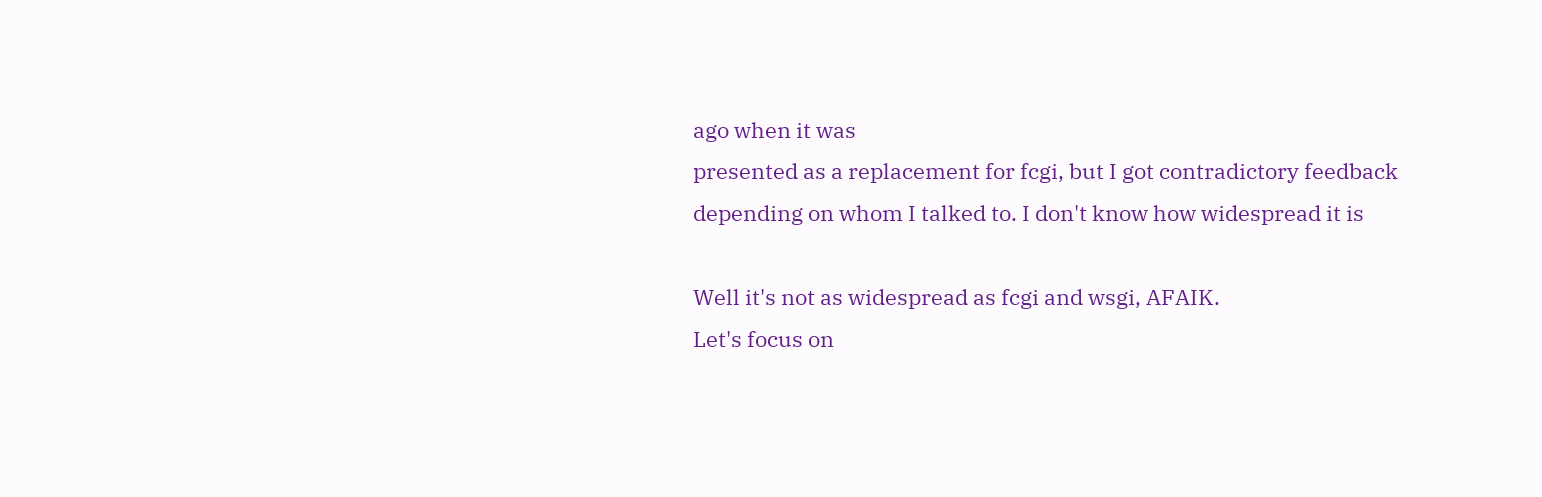ago when it was
presented as a replacement for fcgi, but I got contradictory feedback
depending on whom I talked to. I don't know how widespread it is

Well it's not as widespread as fcgi and wsgi, AFAIK.
Let's focus on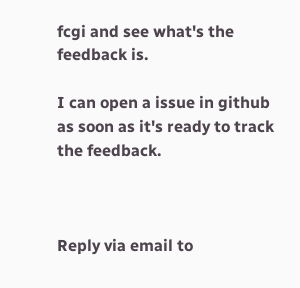fcgi and see what's the feedback is.

I can open a issue in github as soon as it's ready to track the feedback.



Reply via email to